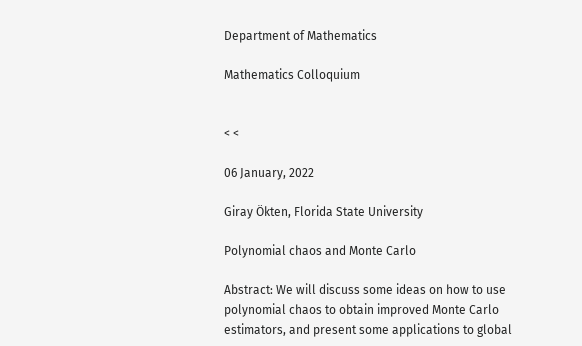Department of Mathematics

Mathematics Colloquium


< <

06 January, 2022

Giray Ökten, Florida State University

Polynomial chaos and Monte Carlo

Abstract: We will discuss some ideas on how to use polynomial chaos to obtain improved Monte Carlo estimators, and present some applications to global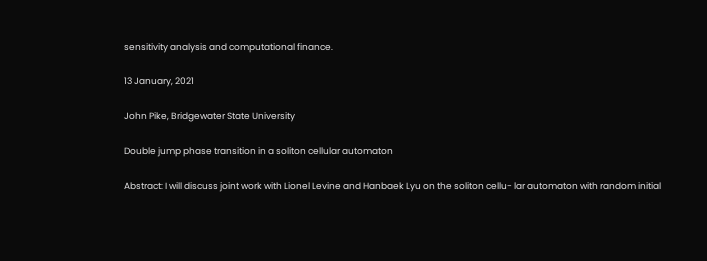sensitivity analysis and computational finance.

13 January, 2021

John Pike, Bridgewater State University

Double jump phase transition in a soliton cellular automaton

Abstract: I will discuss joint work with Lionel Levine and Hanbaek Lyu on the soliton cellu- lar automaton with random initial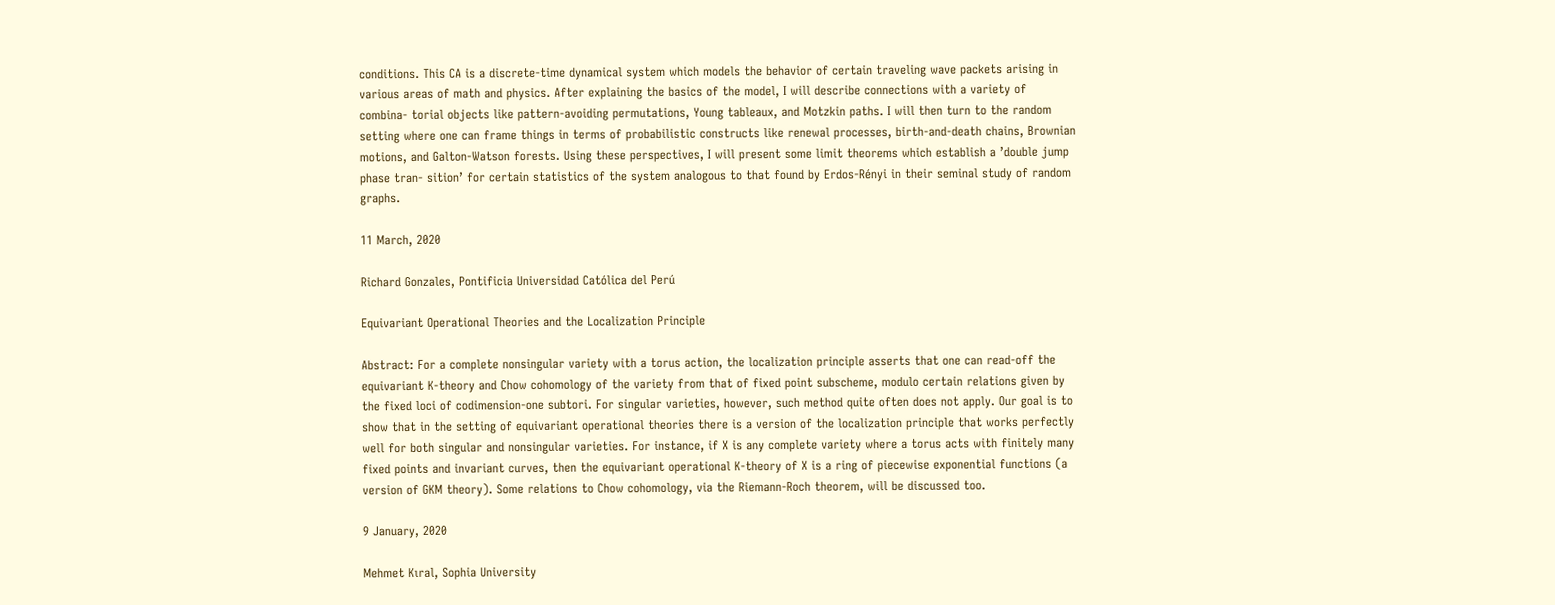conditions. This CA is a discrete-time dynamical system which models the behavior of certain traveling wave packets arising in various areas of math and physics. After explaining the basics of the model, I will describe connections with a variety of combina- torial objects like pattern-avoiding permutations, Young tableaux, and Motzkin paths. I will then turn to the random setting where one can frame things in terms of probabilistic constructs like renewal processes, birth-and-death chains, Brownian motions, and Galton-Watson forests. Using these perspectives, I will present some limit theorems which establish a ’double jump phase tran- sition’ for certain statistics of the system analogous to that found by Erdos-Rényi in their seminal study of random graphs.

11 March, 2020

Richard Gonzales, Pontificia Universidad Católica del Perú

Equivariant Operational Theories and the Localization Principle

Abstract: For a complete nonsingular variety with a torus action, the localization principle asserts that one can read-off the equivariant K-theory and Chow cohomology of the variety from that of fixed point subscheme, modulo certain relations given by the fixed loci of codimension-one subtori. For singular varieties, however, such method quite often does not apply. Our goal is to show that in the setting of equivariant operational theories there is a version of the localization principle that works perfectly well for both singular and nonsingular varieties. For instance, if X is any complete variety where a torus acts with finitely many fixed points and invariant curves, then the equivariant operational K-theory of X is a ring of piecewise exponential functions (a version of GKM theory). Some relations to Chow cohomology, via the Riemann-Roch theorem, will be discussed too.

9 January, 2020

Mehmet Kıral, Sophia University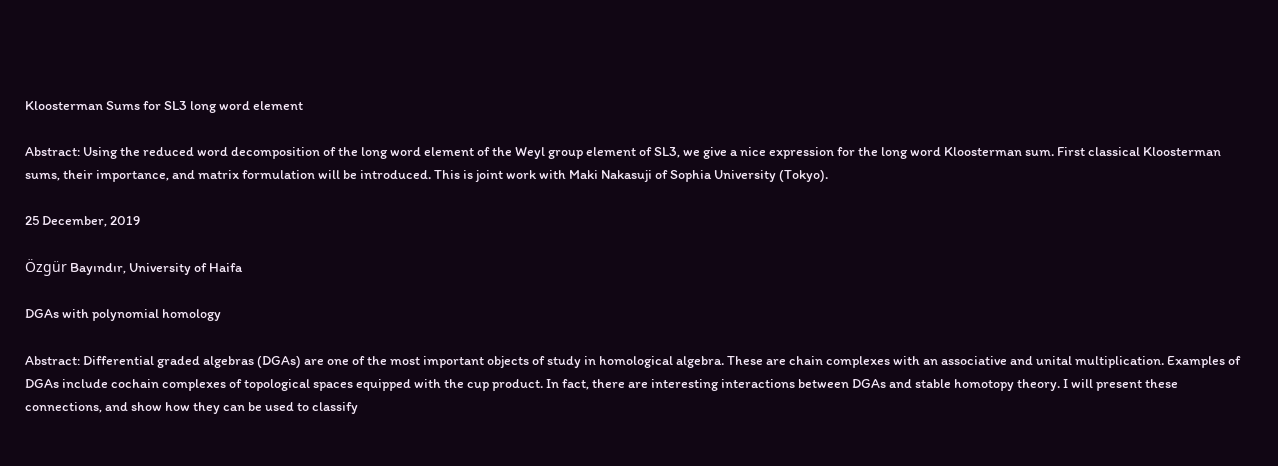Kloosterman Sums for SL3 long word element

Abstract: Using the reduced word decomposition of the long word element of the Weyl group element of SL3, we give a nice expression for the long word Kloosterman sum. First classical Kloosterman sums, their importance, and matrix formulation will be introduced. This is joint work with Maki Nakasuji of Sophia University (Tokyo).

25 December, 2019

Özgür Bayındır, University of Haifa

DGAs with polynomial homology

Abstract: Differential graded algebras (DGAs) are one of the most important objects of study in homological algebra. These are chain complexes with an associative and unital multiplication. Examples of DGAs include cochain complexes of topological spaces equipped with the cup product. In fact, there are interesting interactions between DGAs and stable homotopy theory. I will present these connections, and show how they can be used to classify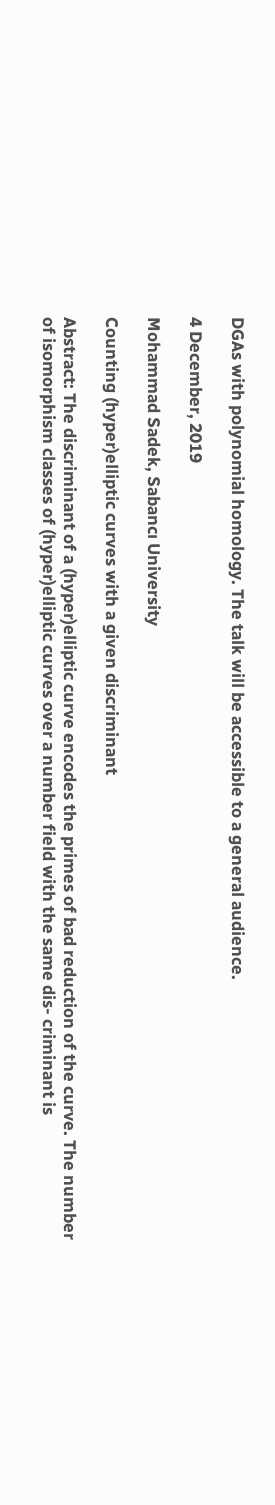DGAs with polynomial homology. The talk will be accessible to a general audience.

4 December, 2019

Mohammad Sadek, Sabancı University

Counting (hyper)elliptic curves with a given discriminant

Abstract: The discriminant of a (hyper)elliptic curve encodes the primes of bad reduction of the curve. The number of isomorphism classes of (hyper)elliptic curves over a number field with the same dis- criminant is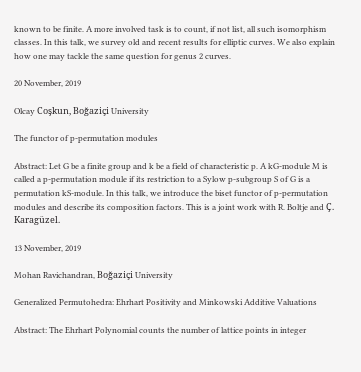known to be finite. A more involved task is to count, if not list, all such isomorphism classes. In this talk, we survey old and recent results for elliptic curves. We also explain how one may tackle the same question for genus 2 curves.

20 November, 2019

Olcay Coşkun, Boğaziçi University

The functor of p-permutation modules

Abstract: Let G be a finite group and k be a field of characteristic p. A kG-module M is called a p-permutation module if its restriction to a Sylow p-subgroup S of G is a permutation kS-module. In this talk, we introduce the biset functor of p-permutation modules and describe its composition factors. This is a joint work with R. Boltje and Ç. Karagüzel.

13 November, 2019

Mohan Ravichandran, Boğaziçi University

Generalized Permutohedra: Ehrhart Positivity and Minkowski Additive Valuations

Abstract: The Ehrhart Polynomial counts the number of lattice points in integer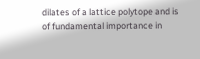dilates of a lattice polytope and is of fundamental importance in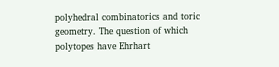polyhedral combinatorics and toric geometry. The question of which polytopes have Ehrhart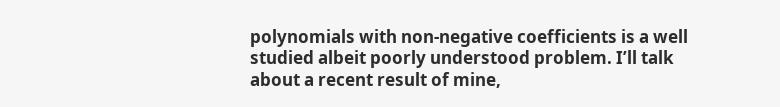polynomials with non-negative coefficients is a well studied albeit poorly understood problem. I’ll talk about a recent result of mine,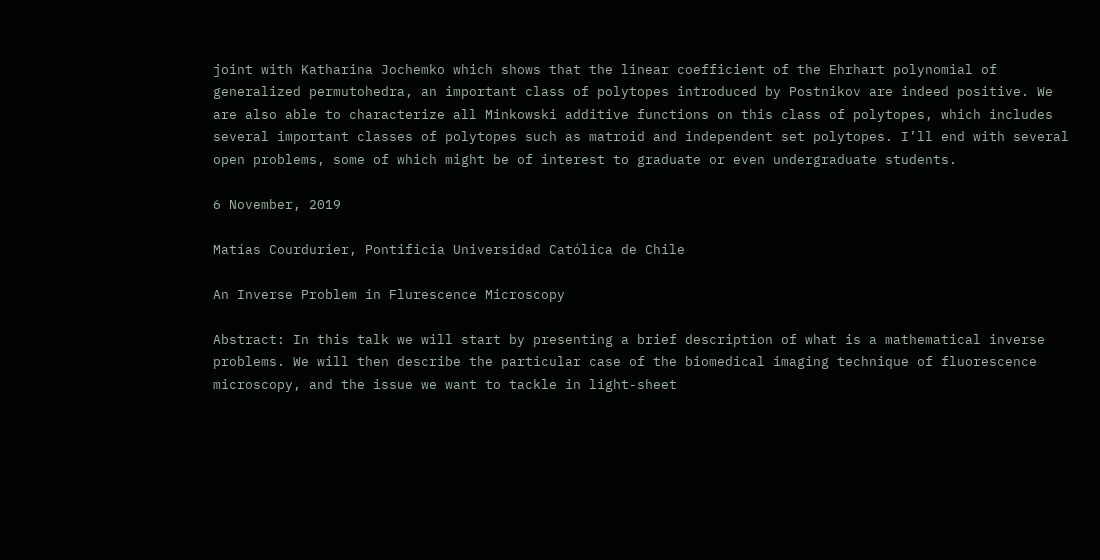joint with Katharina Jochemko which shows that the linear coefficient of the Ehrhart polynomial of generalized permutohedra, an important class of polytopes introduced by Postnikov are indeed positive. We are also able to characterize all Minkowski additive functions on this class of polytopes, which includes several important classes of polytopes such as matroid and independent set polytopes. I’ll end with several open problems, some of which might be of interest to graduate or even undergraduate students.

6 November, 2019

Matías Courdurier, Pontificia Universidad Católica de Chile

An Inverse Problem in Flurescence Microscopy

Abstract: In this talk we will start by presenting a brief description of what is a mathematical inverse problems. We will then describe the particular case of the biomedical imaging technique of fluorescence microscopy, and the issue we want to tackle in light-sheet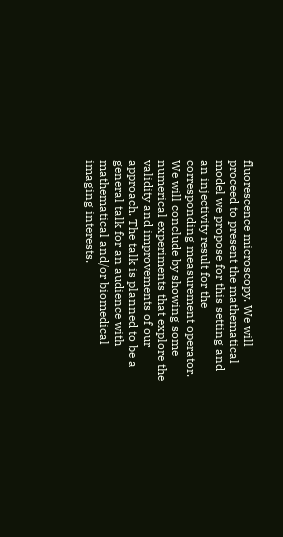fluorescence microscopy. We will proceed to present the mathematical model we propose for this setting and an injectivity result for the corresponding measurement operator. We will conclude by showing some numerical experiments that explore the validity and improvements of our approach. The talk is planned to be a general talk for an audience with mathematical and/or biomedical imaging interests.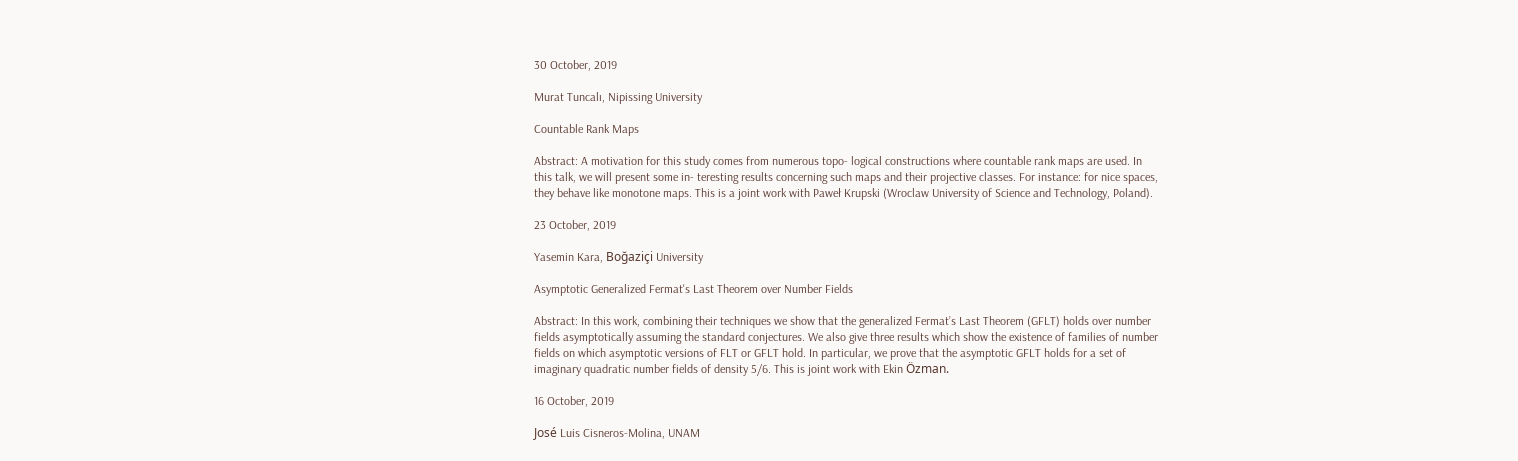30 October, 2019

Murat Tuncalı, Nipissing University

Countable Rank Maps

Abstract: A motivation for this study comes from numerous topo- logical constructions where countable rank maps are used. In this talk, we will present some in- teresting results concerning such maps and their projective classes. For instance: for nice spaces, they behave like monotone maps. This is a joint work with Paweł Krupski (Wroclaw University of Science and Technology, Poland).

23 October, 2019

Yasemin Kara, Boğaziçi University

Asymptotic Generalized Fermat's Last Theorem over Number Fields

Abstract: In this work, combining their techniques we show that the generalized Fermat’s Last Theorem (GFLT) holds over number fields asymptotically assuming the standard conjectures. We also give three results which show the existence of families of number fields on which asymptotic versions of FLT or GFLT hold. In particular, we prove that the asymptotic GFLT holds for a set of imaginary quadratic number fields of density 5/6. This is joint work with Ekin Özman.

16 October, 2019

José Luis Cisneros-Molina, UNAM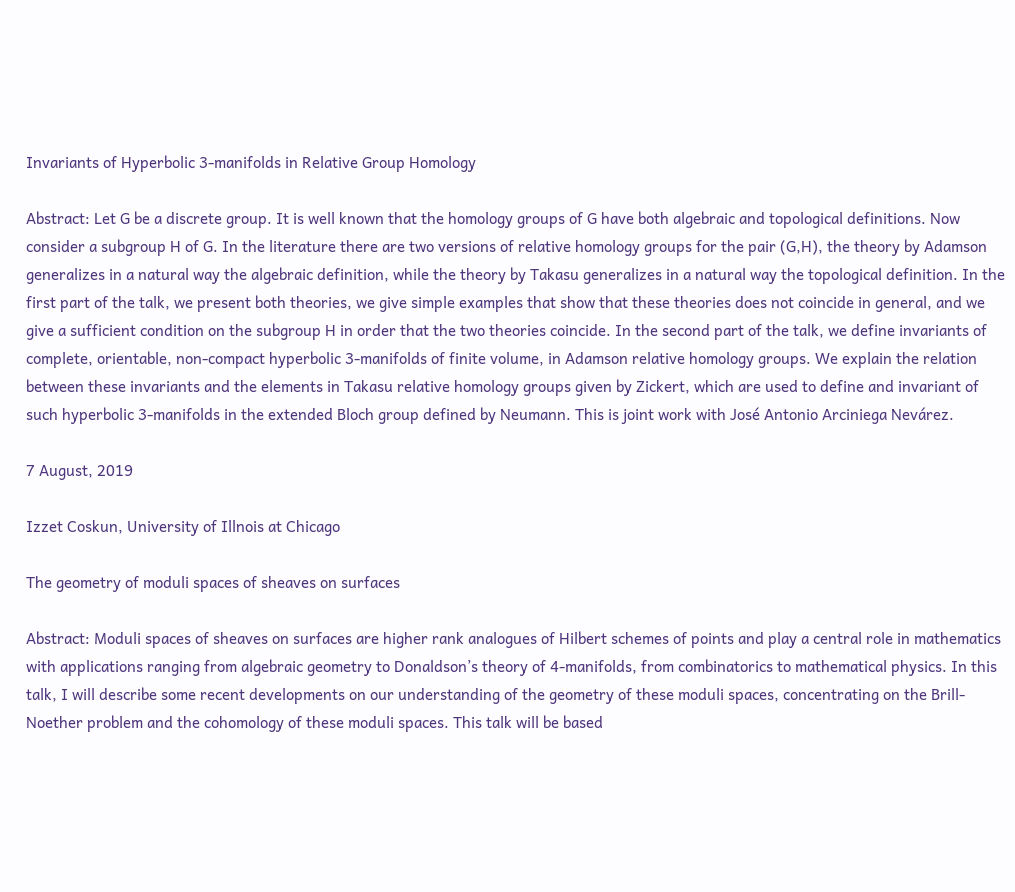Invariants of Hyperbolic 3-manifolds in Relative Group Homology

Abstract: Let G be a discrete group. It is well known that the homology groups of G have both algebraic and topological definitions. Now consider a subgroup H of G. In the literature there are two versions of relative homology groups for the pair (G,H), the theory by Adamson generalizes in a natural way the algebraic definition, while the theory by Takasu generalizes in a natural way the topological definition. In the first part of the talk, we present both theories, we give simple examples that show that these theories does not coincide in general, and we give a sufficient condition on the subgroup H in order that the two theories coincide. In the second part of the talk, we define invariants of complete, orientable, non-compact hyperbolic 3-manifolds of finite volume, in Adamson relative homology groups. We explain the relation between these invariants and the elements in Takasu relative homology groups given by Zickert, which are used to define and invariant of such hyperbolic 3-manifolds in the extended Bloch group defined by Neumann. This is joint work with José Antonio Arciniega Nevárez.

7 August, 2019

Izzet Coskun, University of Illnois at Chicago

The geometry of moduli spaces of sheaves on surfaces

Abstract: Moduli spaces of sheaves on surfaces are higher rank analogues of Hilbert schemes of points and play a central role in mathematics with applications ranging from algebraic geometry to Donaldson’s theory of 4-manifolds, from combinatorics to mathematical physics. In this talk, I will describe some recent developments on our understanding of the geometry of these moduli spaces, concentrating on the Brill-Noether problem and the cohomology of these moduli spaces. This talk will be based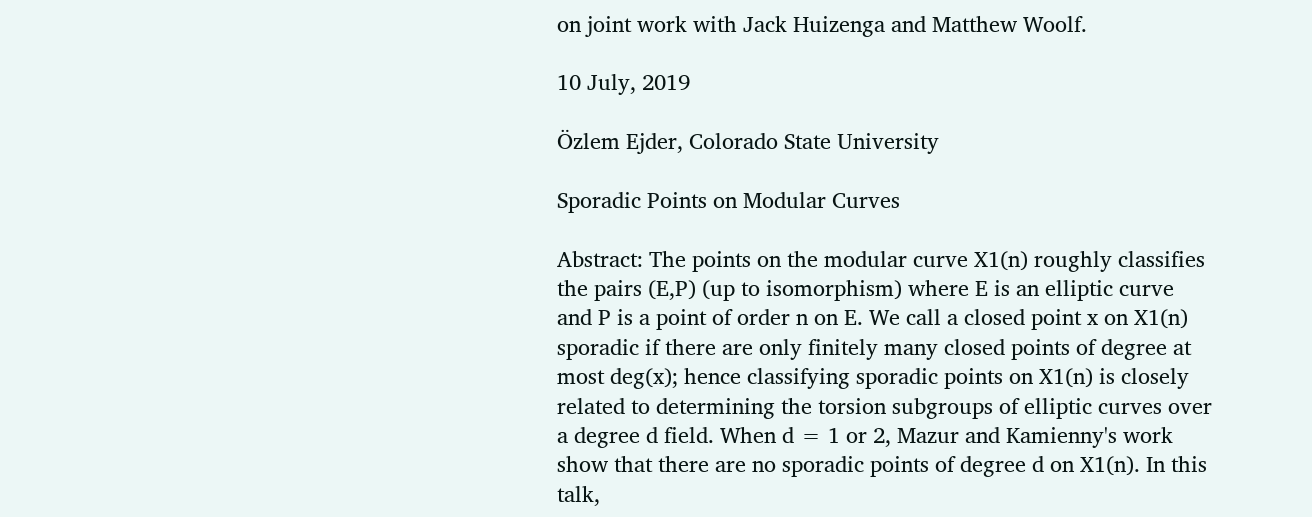on joint work with Jack Huizenga and Matthew Woolf.

10 July, 2019

Özlem Ejder, Colorado State University

Sporadic Points on Modular Curves

Abstract: The points on the modular curve X1(n) roughly classifies the pairs (E,P) (up to isomorphism) where E is an elliptic curve and P is a point of order n on E. We call a closed point x on X1(n) sporadic if there are only finitely many closed points of degree at most deg(x); hence classifying sporadic points on X1(n) is closely related to determining the torsion subgroups of elliptic curves over a degree d field. When d = 1 or 2, Mazur and Kamienny's work show that there are no sporadic points of degree d on X1(n). In this talk,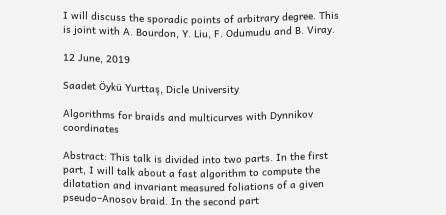I will discuss the sporadic points of arbitrary degree. This is joint with A. Bourdon, Y. Liu, F. Odumudu and B. Viray.

12 June, 2019

Saadet Öykü Yurttaş, Dicle University

Algorithms for braids and multicurves with Dynnikov coordinates

Abstract: This talk is divided into two parts. In the first part, I will talk about a fast algorithm to compute the dilatation and invariant measured foliations of a given pseudo–Anosov braid. In the second part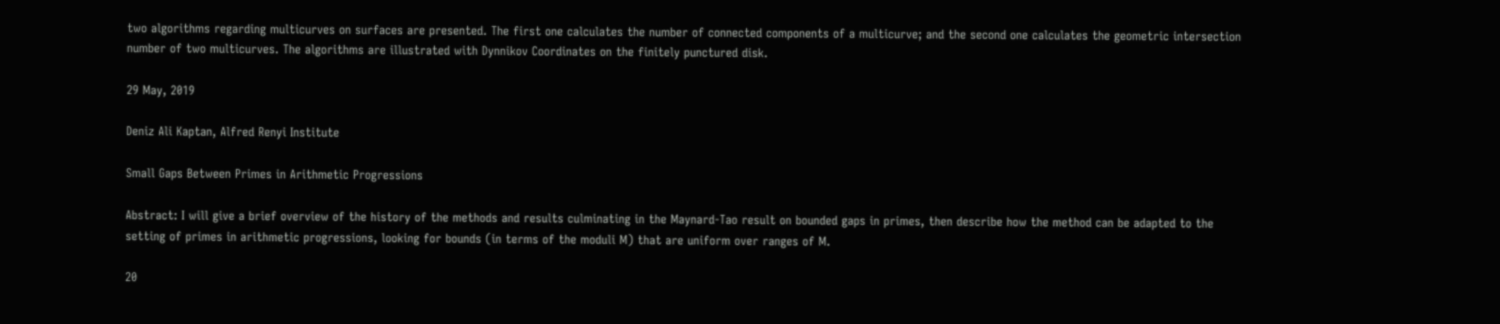two algorithms regarding multicurves on surfaces are presented. The first one calculates the number of connected components of a multicurve; and the second one calculates the geometric intersection number of two multicurves. The algorithms are illustrated with Dynnikov Coordinates on the finitely punctured disk.

29 May, 2019

Deniz Ali Kaptan, Alfred Renyi Institute

Small Gaps Between Primes in Arithmetic Progressions

Abstract: I will give a brief overview of the history of the methods and results culminating in the Maynard-Tao result on bounded gaps in primes, then describe how the method can be adapted to the setting of primes in arithmetic progressions, looking for bounds (in terms of the moduli M) that are uniform over ranges of M.

20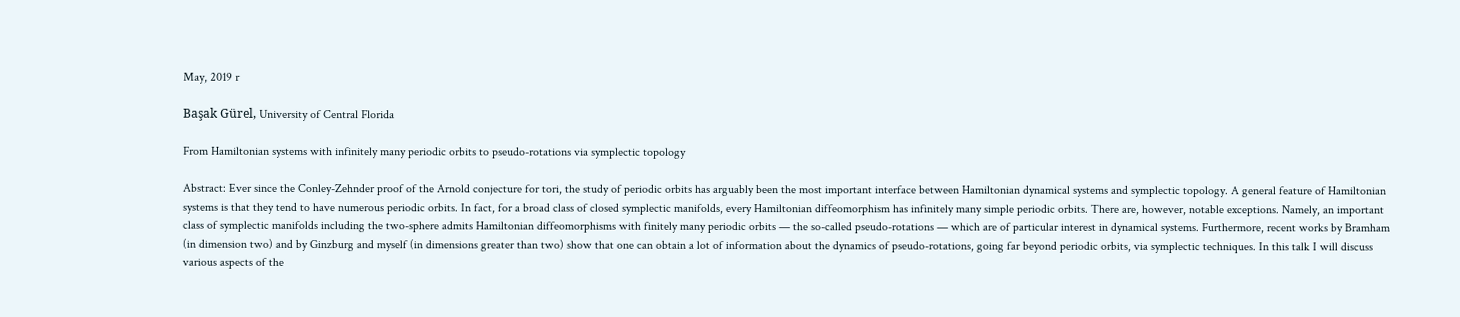May, 2019 r

Başak Gürel, University of Central Florida

From Hamiltonian systems with infinitely many periodic orbits to pseudo-rotations via symplectic topology

Abstract: Ever since the Conley-Zehnder proof of the Arnold conjecture for tori, the study of periodic orbits has arguably been the most important interface between Hamiltonian dynamical systems and symplectic topology. A general feature of Hamiltonian systems is that they tend to have numerous periodic orbits. In fact, for a broad class of closed symplectic manifolds, every Hamiltonian diffeomorphism has infinitely many simple periodic orbits. There are, however, notable exceptions. Namely, an important class of symplectic manifolds including the two-sphere admits Hamiltonian diffeomorphisms with finitely many periodic orbits — the so-called pseudo-rotations — which are of particular interest in dynamical systems. Furthermore, recent works by Bramham (in dimension two) and by Ginzburg and myself (in dimensions greater than two) show that one can obtain a lot of information about the dynamics of pseudo-rotations, going far beyond periodic orbits, via symplectic techniques. In this talk I will discuss various aspects of the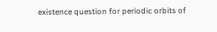existence question for periodic orbits of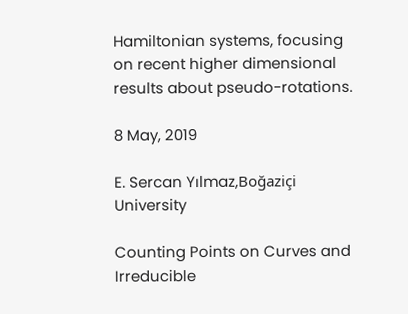Hamiltonian systems, focusing on recent higher dimensional results about pseudo-rotations.

8 May, 2019

E. Sercan Yılmaz,Boğaziçi University

Counting Points on Curves and Irreducible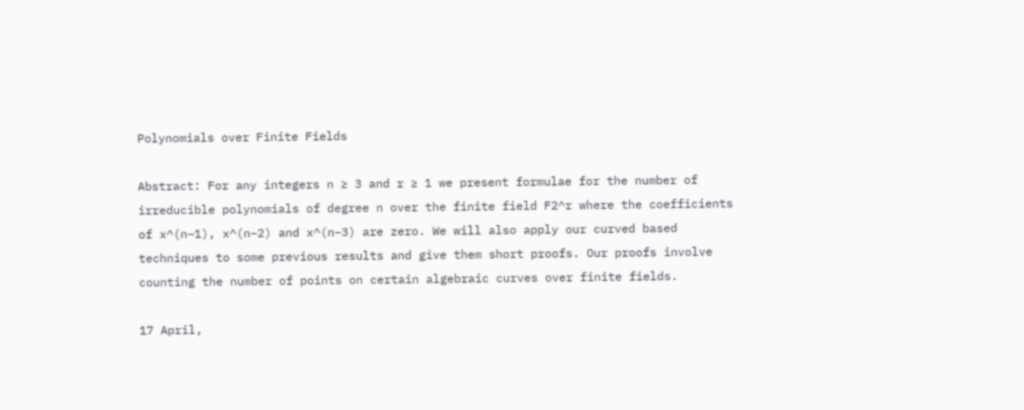Polynomials over Finite Fields

Abstract: For any integers n ≥ 3 and r ≥ 1 we present formulae for the number of irreducible polynomials of degree n over the finite field F2^r where the coefficients of x^(n−1), x^(n−2) and x^(n−3) are zero. We will also apply our curved based techniques to some previous results and give them short proofs. Our proofs involve counting the number of points on certain algebraic curves over finite fields.

17 April,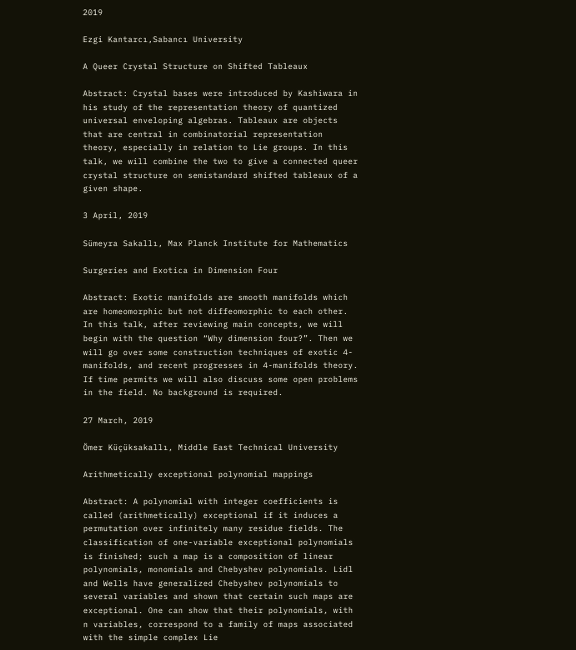2019

Ezgi Kantarcı,Sabancı University

A Queer Crystal Structure on Shifted Tableaux

Abstract: Crystal bases were introduced by Kashiwara in his study of the representation theory of quantized universal enveloping algebras. Tableaux are objects that are central in combinatorial representation theory, especially in relation to Lie groups. In this talk, we will combine the two to give a connected queer crystal structure on semistandard shifted tableaux of a given shape.

3 April, 2019

Sümeyra Sakallı, Max Planck Institute for Mathematics

Surgeries and Exotica in Dimension Four

Abstract: Exotic manifolds are smooth manifolds which are homeomorphic but not diffeomorphic to each other. In this talk, after reviewing main concepts, we will begin with the question “Why dimension four?”. Then we will go over some construction techniques of exotic 4-manifolds, and recent progresses in 4-manifolds theory. If time permits we will also discuss some open problems in the field. No background is required.

27 March, 2019

Ömer Küçüksakallı, Middle East Technical University

Arithmetically exceptional polynomial mappings

Abstract: A polynomial with integer coefficients is called (arithmetically) exceptional if it induces a permutation over infinitely many residue fields. The classification of one-variable exceptional polynomials is finished; such a map is a composition of linear polynomials, monomials and Chebyshev polynomials. Lidl and Wells have generalized Chebyshev polynomials to several variables and shown that certain such maps are exceptional. One can show that their polynomials, with n variables, correspond to a family of maps associated with the simple complex Lie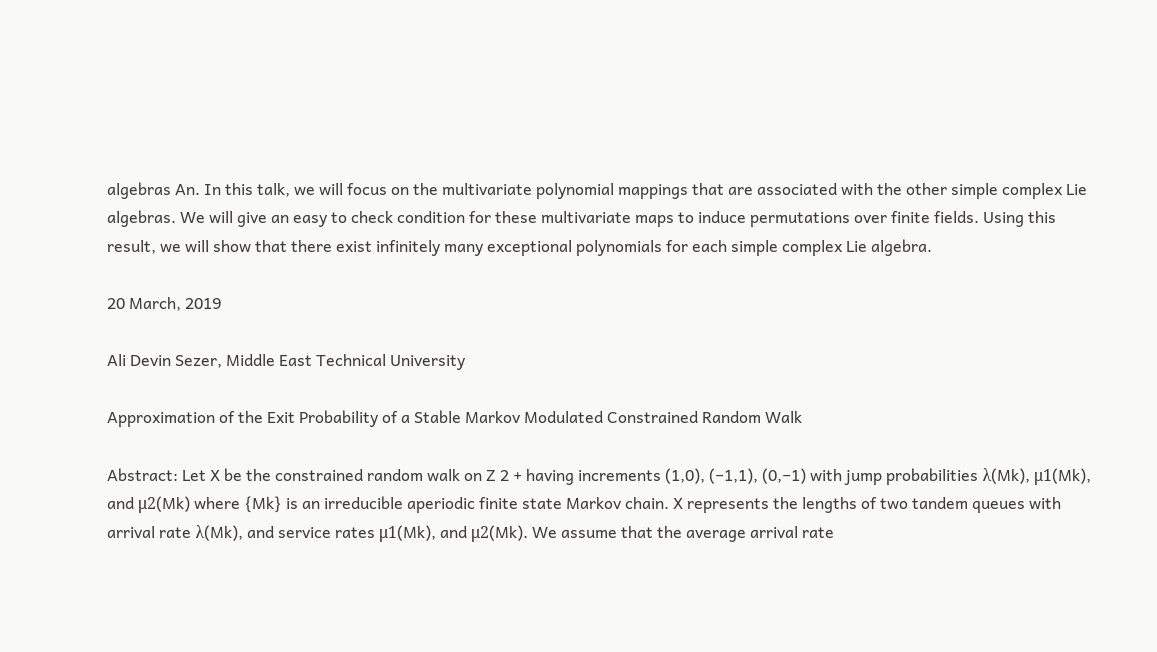algebras An. In this talk, we will focus on the multivariate polynomial mappings that are associated with the other simple complex Lie algebras. We will give an easy to check condition for these multivariate maps to induce permutations over finite fields. Using this result, we will show that there exist infinitely many exceptional polynomials for each simple complex Lie algebra.

20 March, 2019

Ali Devin Sezer, Middle East Technical University

Approximation of the Exit Probability of a Stable Markov Modulated Constrained Random Walk

Abstract: Let X be the constrained random walk on Z 2 + having increments (1,0), (−1,1), (0,−1) with jump probabilities λ(Mk), μ1(Mk), and μ2(Mk) where {Mk} is an irreducible aperiodic finite state Markov chain. X represents the lengths of two tandem queues with arrival rate λ(Mk), and service rates μ1(Mk), and μ2(Mk). We assume that the average arrival rate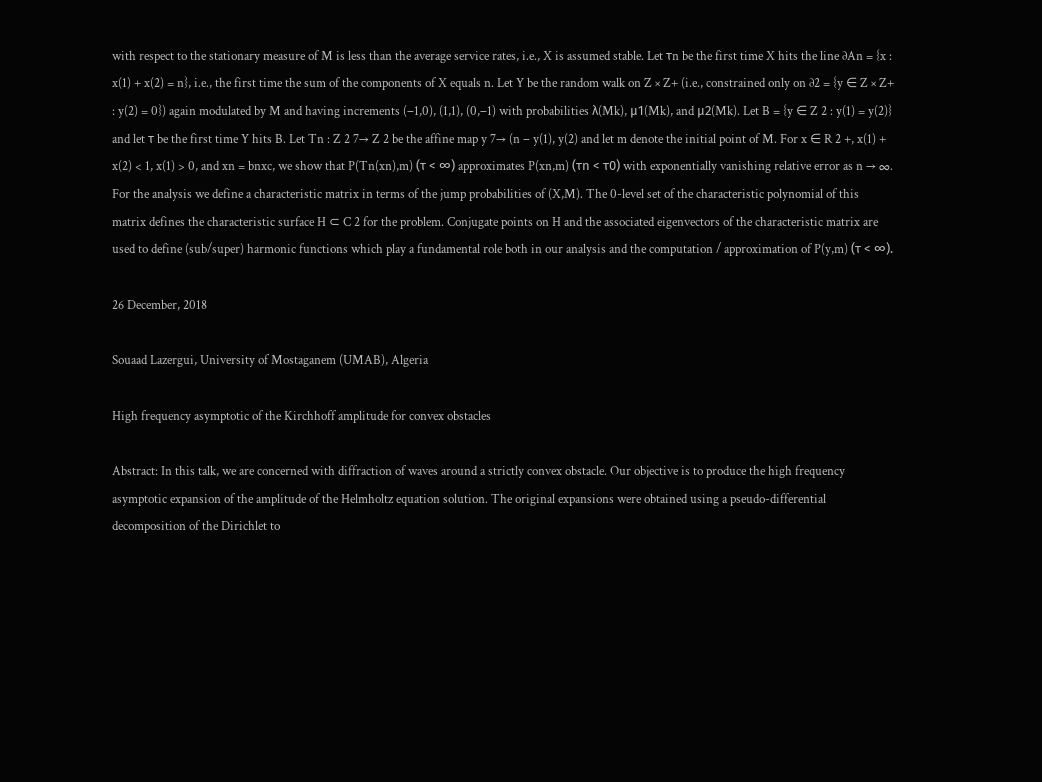with respect to the stationary measure of M is less than the average service rates, i.e., X is assumed stable. Let τn be the first time X hits the line ∂An = {x : x(1) + x(2) = n}, i.e., the first time the sum of the components of X equals n. Let Y be the random walk on Z × Z+ (i.e., constrained only on ∂2 = {y ∈ Z × Z+ : y(2) = 0}) again modulated by M and having increments (−1,0), (1,1), (0,−1) with probabilities λ(Mk), μ1(Mk), and μ2(Mk). Let B = {y ∈ Z 2 : y(1) = y(2)} and let τ be the first time Y hits B. Let Tn : Z 2 7→ Z 2 be the affine map y 7→ (n − y(1), y(2) and let m denote the initial point of M. For x ∈ R 2 +, x(1) + x(2) < 1, x(1) > 0, and xn = bnxc, we show that P(Tn(xn),m) (τ < ∞) approximates P(xn,m) (τn < τ0) with exponentially vanishing relative error as n → ∞. For the analysis we define a characteristic matrix in terms of the jump probabilities of (X,M). The 0-level set of the characteristic polynomial of this matrix defines the characteristic surface H ⊂ C 2 for the problem. Conjugate points on H and the associated eigenvectors of the characteristic matrix are used to define (sub/super) harmonic functions which play a fundamental role both in our analysis and the computation / approximation of P(y,m) (τ < ∞).

26 December, 2018

Souaad Lazergui, University of Mostaganem (UMAB), Algeria

High frequency asymptotic of the Kirchhoff amplitude for convex obstacles

Abstract: In this talk, we are concerned with diffraction of waves around a strictly convex obstacle. Our objective is to produce the high frequency asymptotic expansion of the amplitude of the Helmholtz equation solution. The original expansions were obtained using a pseudo-differential decomposition of the Dirichlet to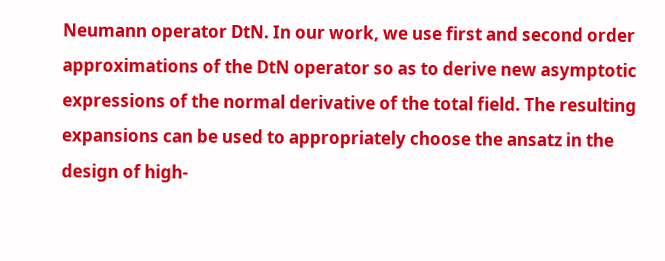Neumann operator DtN. In our work, we use first and second order approximations of the DtN operator so as to derive new asymptotic expressions of the normal derivative of the total field. The resulting expansions can be used to appropriately choose the ansatz in the design of high-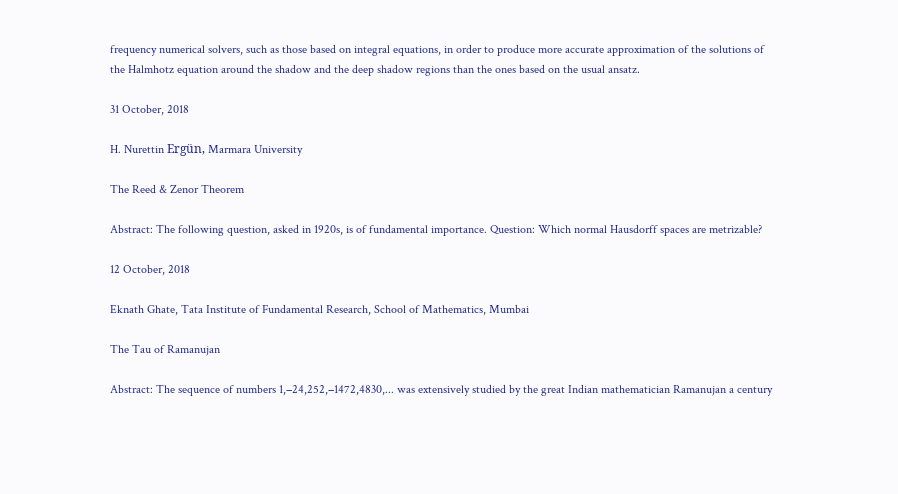frequency numerical solvers, such as those based on integral equations, in order to produce more accurate approximation of the solutions of the Halmhotz equation around the shadow and the deep shadow regions than the ones based on the usual ansatz.

31 October, 2018

H. Nurettin Ergün, Marmara University

The Reed & Zenor Theorem

Abstract: The following question, asked in 1920s, is of fundamental importance. Question: Which normal Hausdorff spaces are metrizable?

12 October, 2018

Eknath Ghate, Tata Institute of Fundamental Research, School of Mathematics, Mumbai

The Tau of Ramanujan

Abstract: The sequence of numbers 1,−24,252,−1472,4830,... was extensively studied by the great Indian mathematician Ramanujan a century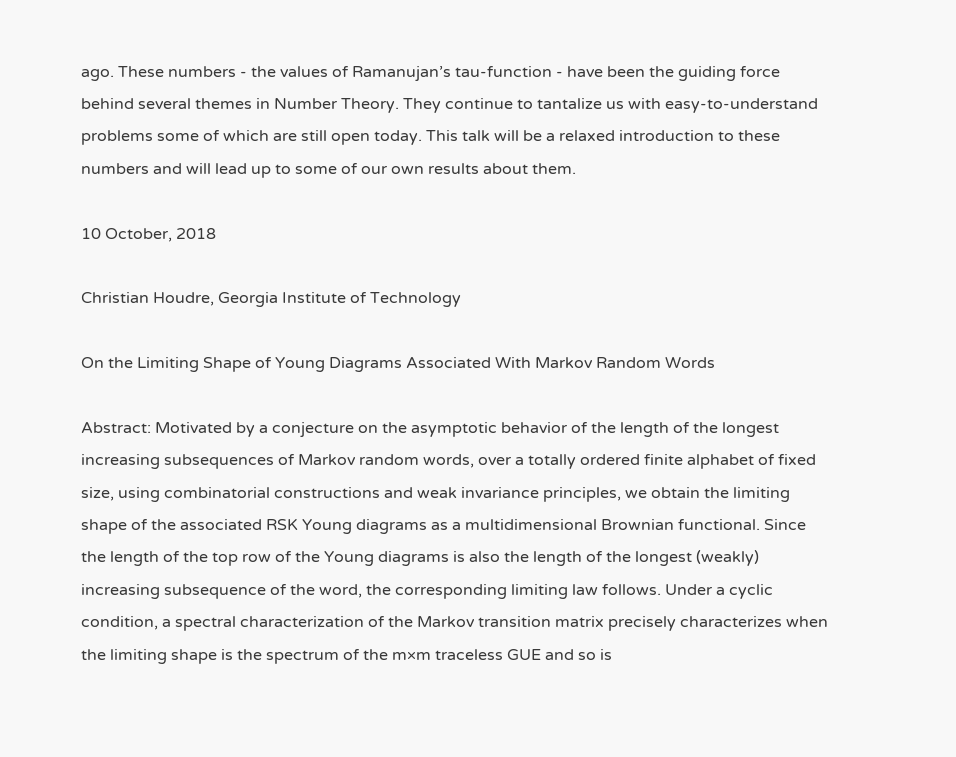ago. These numbers - the values of Ramanujan’s tau-function - have been the guiding force behind several themes in Number Theory. They continue to tantalize us with easy-to-understand problems some of which are still open today. This talk will be a relaxed introduction to these numbers and will lead up to some of our own results about them.

10 October, 2018

Christian Houdre, Georgia Institute of Technology

On the Limiting Shape of Young Diagrams Associated With Markov Random Words

Abstract: Motivated by a conjecture on the asymptotic behavior of the length of the longest increasing subsequences of Markov random words, over a totally ordered finite alphabet of fixed size, using combinatorial constructions and weak invariance principles, we obtain the limiting shape of the associated RSK Young diagrams as a multidimensional Brownian functional. Since the length of the top row of the Young diagrams is also the length of the longest (weakly) increasing subsequence of the word, the corresponding limiting law follows. Under a cyclic condition, a spectral characterization of the Markov transition matrix precisely characterizes when the limiting shape is the spectrum of the m×m traceless GUE and so is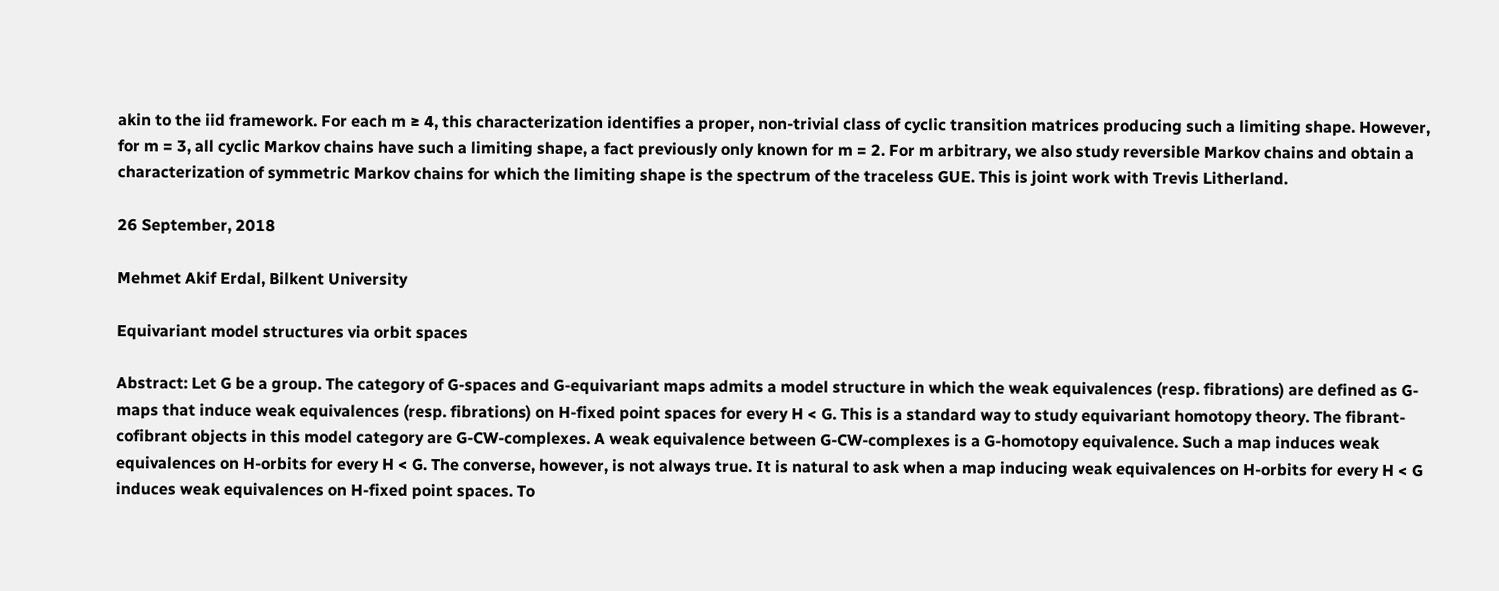akin to the iid framework. For each m ≥ 4, this characterization identifies a proper, non-trivial class of cyclic transition matrices producing such a limiting shape. However, for m = 3, all cyclic Markov chains have such a limiting shape, a fact previously only known for m = 2. For m arbitrary, we also study reversible Markov chains and obtain a characterization of symmetric Markov chains for which the limiting shape is the spectrum of the traceless GUE. This is joint work with Trevis Litherland.

26 September, 2018

Mehmet Akif Erdal, Bilkent University

Equivariant model structures via orbit spaces

Abstract: Let G be a group. The category of G-spaces and G-equivariant maps admits a model structure in which the weak equivalences (resp. fibrations) are defined as G-maps that induce weak equivalences (resp. fibrations) on H-fixed point spaces for every H < G. This is a standard way to study equivariant homotopy theory. The fibrant-cofibrant objects in this model category are G-CW-complexes. A weak equivalence between G-CW-complexes is a G-homotopy equivalence. Such a map induces weak equivalences on H-orbits for every H < G. The converse, however, is not always true. It is natural to ask when a map inducing weak equivalences on H-orbits for every H < G induces weak equivalences on H-fixed point spaces. To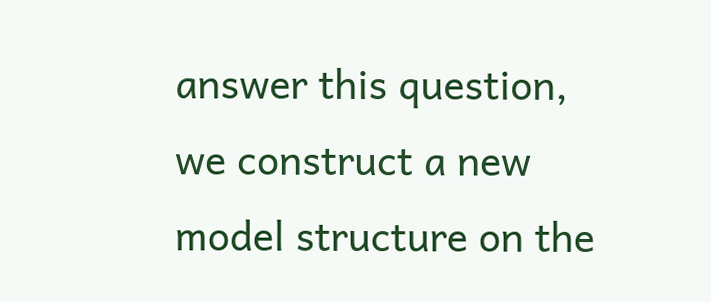answer this question, we construct a new model structure on the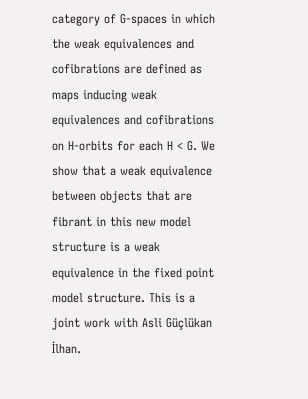category of G-spaces in which the weak equivalences and cofibrations are defined as maps inducing weak equivalences and cofibrations on H-orbits for each H < G. We show that a weak equivalence between objects that are fibrant in this new model structure is a weak equivalence in the fixed point model structure. This is a joint work with Asli Güçlükan İlhan.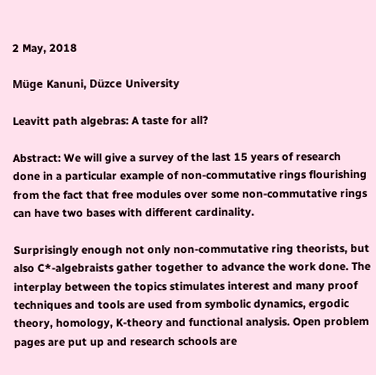2 May, 2018

Müge Kanuni, Düzce University

Leavitt path algebras: A taste for all?

Abstract: We will give a survey of the last 15 years of research done in a particular example of non-commutative rings flourishing from the fact that free modules over some non-commutative rings can have two bases with different cardinality.

Surprisingly enough not only non-commutative ring theorists, but also C*-algebraists gather together to advance the work done. The interplay between the topics stimulates interest and many proof techniques and tools are used from symbolic dynamics, ergodic theory, homology, K-theory and functional analysis. Open problem pages are put up and research schools are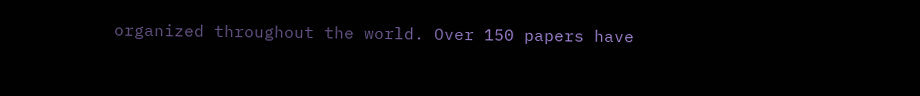organized throughout the world. Over 150 papers have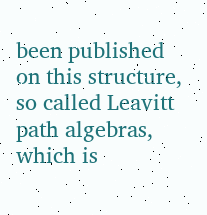been published on this structure, so called Leavitt path algebras, which is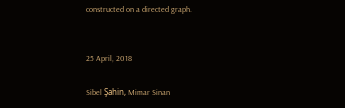constructed on a directed graph.


25 April, 2018

Sibel Şahin, Mimar Sinan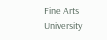Fine Arts University